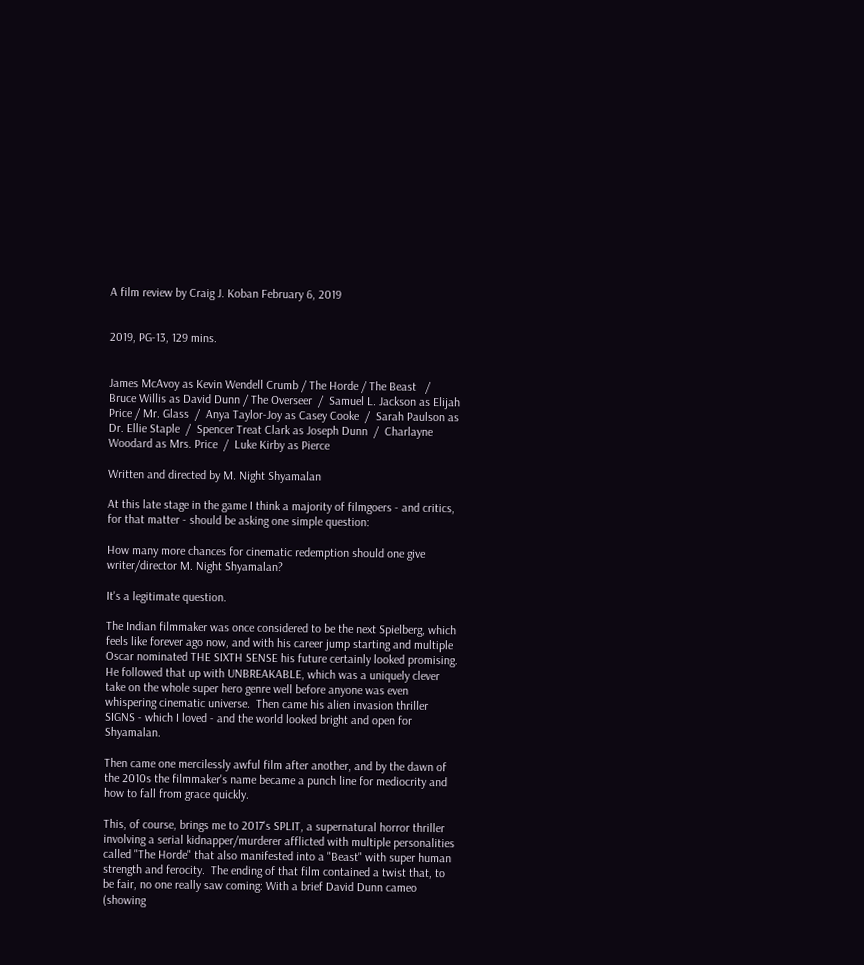A film review by Craig J. Koban February 6, 2019


2019, PG-13, 129 mins.


James McAvoy as Kevin Wendell Crumb / The Horde / The Beast   /   Bruce Willis as David Dunn / The Overseer  /  Samuel L. Jackson as Elijah Price / Mr. Glass  /  Anya Taylor-Joy as Casey Cooke  /  Sarah Paulson as Dr. Ellie Staple  /  Spencer Treat Clark as Joseph Dunn  /  Charlayne Woodard as Mrs. Price  /  Luke Kirby as Pierce

Written and directed by M. Night Shyamalan

At this late stage in the game I think a majority of filmgoers - and critics, for that matter - should be asking one simple question:

How many more chances for cinematic redemption should one give writer/director M. Night Shyamalan?

It's a legitimate question.

The Indian filmmaker was once considered to be the next Spielberg, which feels like forever ago now, and with his career jump starting and multiple Oscar nominated THE SIXTH SENSE his future certainly looked promising.  He followed that up with UNBREAKABLE, which was a uniquely clever take on the whole super hero genre well before anyone was even whispering cinematic universe.  Then came his alien invasion thriller SIGNS - which I loved - and the world looked bright and open for Shyamalan.

Then came one mercilessly awful film after another, and by the dawn of the 2010s the filmmaker's name became a punch line for mediocrity and how to fall from grace quickly.

This, of course, brings me to 2017's SPLIT, a supernatural horror thriller involving a serial kidnapper/murderer afflicted with multiple personalities called "The Horde" that also manifested into a "Beast" with super human strength and ferocity.  The ending of that film contained a twist that, to be fair, no one really saw coming: With a brief David Dunn cameo (showing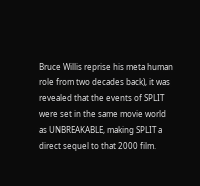Bruce Willis reprise his meta human role from two decades back), it was revealed that the events of SPLIT were set in the same movie world as UNBREAKABLE, making SPLIT a direct sequel to that 2000 film.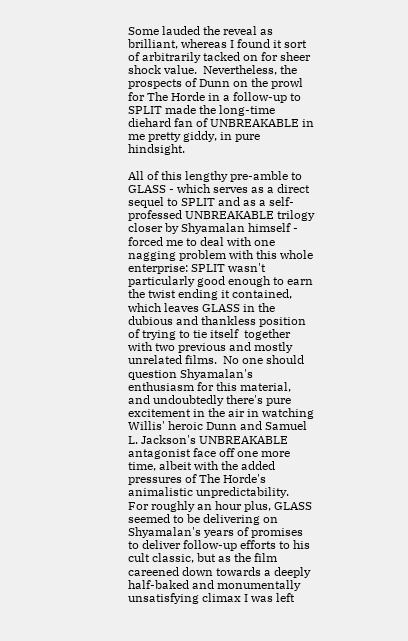Some lauded the reveal as brilliant, whereas I found it sort of arbitrarily tacked on for sheer shock value.  Nevertheless, the prospects of Dunn on the prowl for The Horde in a follow-up to SPLIT made the long-time diehard fan of UNBREAKABLE in me pretty giddy, in pure hindsight.

All of this lengthy pre-amble to GLASS - which serves as a direct sequel to SPLIT and as a self-professed UNBREAKABLE trilogy closer by Shyamalan himself - forced me to deal with one nagging problem with this whole enterprise: SPLIT wasn't particularly good enough to earn the twist ending it contained, which leaves GLASS in the dubious and thankless position of trying to tie itself  together with two previous and mostly unrelated films.  No one should question Shyamalan's enthusiasm for this material, and undoubtedly there's pure excitement in the air in watching Willis' heroic Dunn and Samuel L. Jackson's UNBREAKABLE antagonist face off one more time, albeit with the added pressures of The Horde's animalistic unpredictability.  For roughly an hour plus, GLASS seemed to be delivering on Shyamalan's years of promises to deliver follow-up efforts to his cult classic, but as the film careened down towards a deeply half-baked and monumentally unsatisfying climax I was left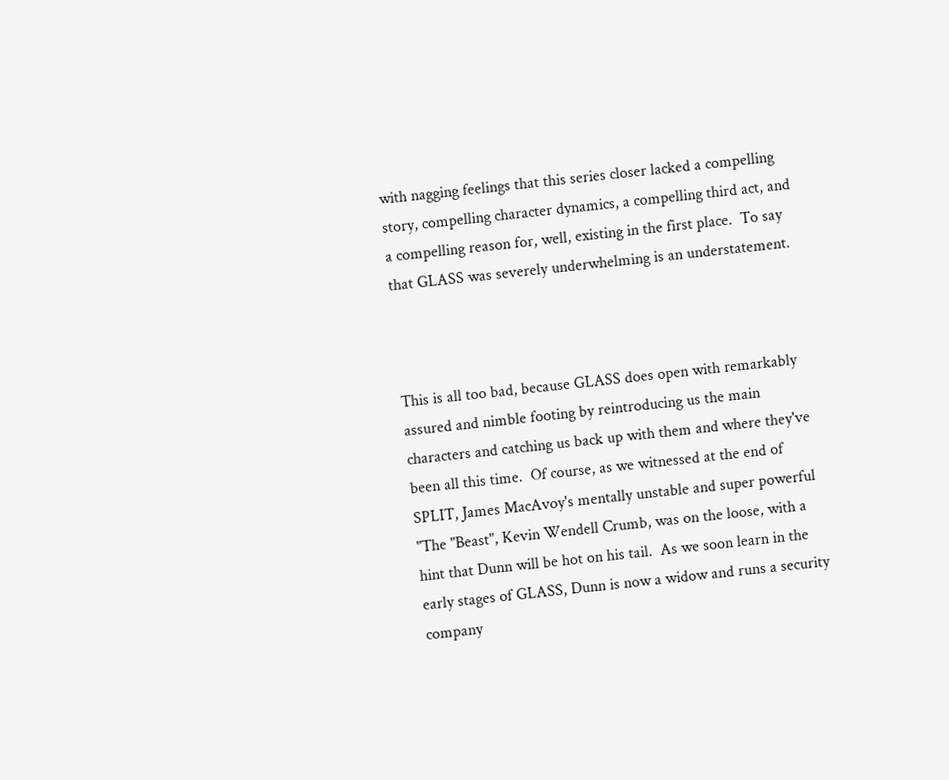with nagging feelings that this series closer lacked a compelling story, compelling character dynamics, a compelling third act, and a compelling reason for, well, existing in the first place.  To say that GLASS was severely underwhelming is an understatement.



This is all too bad, because GLASS does open with remarkably assured and nimble footing by reintroducing us the main characters and catching us back up with them and where they've been all this time.  Of course, as we witnessed at the end of SPLIT, James MacAvoy's mentally unstable and super powerful "The "Beast", Kevin Wendell Crumb, was on the loose, with a hint that Dunn will be hot on his tail.  As we soon learn in the early stages of GLASS, Dunn is now a widow and runs a security company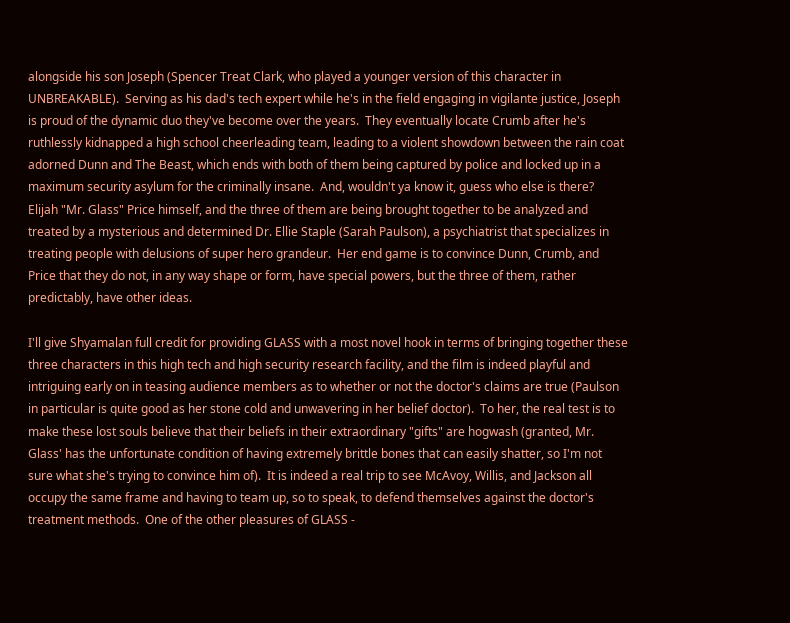alongside his son Joseph (Spencer Treat Clark, who played a younger version of this character in UNBREAKABLE).  Serving as his dad's tech expert while he's in the field engaging in vigilante justice, Joseph is proud of the dynamic duo they've become over the years.  They eventually locate Crumb after he's ruthlessly kidnapped a high school cheerleading team, leading to a violent showdown between the rain coat adorned Dunn and The Beast, which ends with both of them being captured by police and locked up in a maximum security asylum for the criminally insane.  And, wouldn't ya know it, guess who else is there?  Elijah "Mr. Glass" Price himself, and the three of them are being brought together to be analyzed and treated by a mysterious and determined Dr. Ellie Staple (Sarah Paulson), a psychiatrist that specializes in treating people with delusions of super hero grandeur.  Her end game is to convince Dunn, Crumb, and Price that they do not, in any way shape or form, have special powers, but the three of them, rather predictably, have other ideas.

I'll give Shyamalan full credit for providing GLASS with a most novel hook in terms of bringing together these three characters in this high tech and high security research facility, and the film is indeed playful and intriguing early on in teasing audience members as to whether or not the doctor's claims are true (Paulson in particular is quite good as her stone cold and unwavering in her belief doctor).  To her, the real test is to make these lost souls believe that their beliefs in their extraordinary "gifts" are hogwash (granted, Mr. Glass' has the unfortunate condition of having extremely brittle bones that can easily shatter, so I'm not sure what she's trying to convince him of).  It is indeed a real trip to see McAvoy, Willis, and Jackson all occupy the same frame and having to team up, so to speak, to defend themselves against the doctor's treatment methods.  One of the other pleasures of GLASS -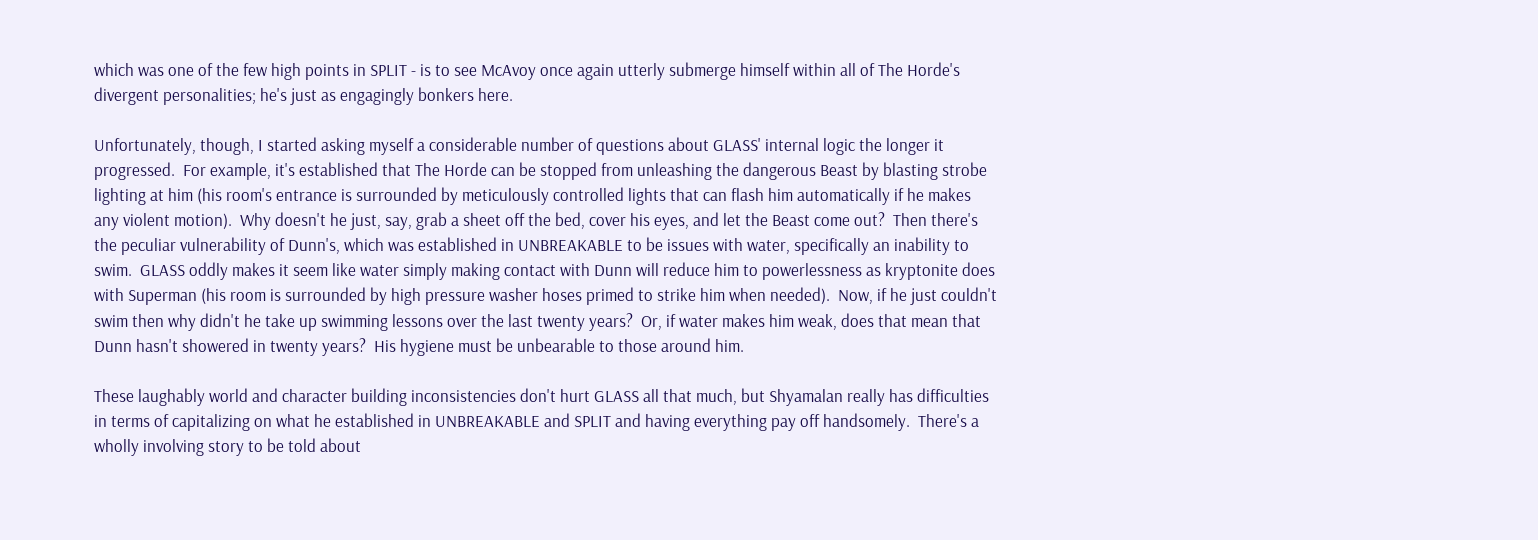which was one of the few high points in SPLIT - is to see McAvoy once again utterly submerge himself within all of The Horde's divergent personalities; he's just as engagingly bonkers here.

Unfortunately, though, I started asking myself a considerable number of questions about GLASS' internal logic the longer it progressed.  For example, it's established that The Horde can be stopped from unleashing the dangerous Beast by blasting strobe lighting at him (his room's entrance is surrounded by meticulously controlled lights that can flash him automatically if he makes any violent motion).  Why doesn't he just, say, grab a sheet off the bed, cover his eyes, and let the Beast come out?  Then there's the peculiar vulnerability of Dunn's, which was established in UNBREAKABLE to be issues with water, specifically an inability to swim.  GLASS oddly makes it seem like water simply making contact with Dunn will reduce him to powerlessness as kryptonite does with Superman (his room is surrounded by high pressure washer hoses primed to strike him when needed).  Now, if he just couldn't swim then why didn't he take up swimming lessons over the last twenty years?  Or, if water makes him weak, does that mean that Dunn hasn't showered in twenty years?  His hygiene must be unbearable to those around him.

These laughably world and character building inconsistencies don't hurt GLASS all that much, but Shyamalan really has difficulties in terms of capitalizing on what he established in UNBREAKABLE and SPLIT and having everything pay off handsomely.  There's a wholly involving story to be told about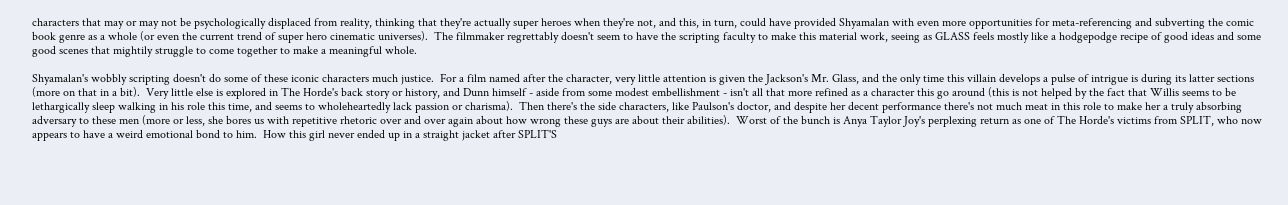characters that may or may not be psychologically displaced from reality, thinking that they're actually super heroes when they're not, and this, in turn, could have provided Shyamalan with even more opportunities for meta-referencing and subverting the comic book genre as a whole (or even the current trend of super hero cinematic universes).  The filmmaker regrettably doesn't seem to have the scripting faculty to make this material work, seeing as GLASS feels mostly like a hodgepodge recipe of good ideas and some good scenes that mightily struggle to come together to make a meaningful whole.

Shyamalan's wobbly scripting doesn't do some of these iconic characters much justice.  For a film named after the character, very little attention is given the Jackson's Mr. Glass, and the only time this villain develops a pulse of intrigue is during its latter sections (more on that in a bit).  Very little else is explored in The Horde's back story or history, and Dunn himself - aside from some modest embellishment - isn't all that more refined as a character this go around (this is not helped by the fact that Willis seems to be lethargically sleep walking in his role this time, and seems to wholeheartedly lack passion or charisma).  Then there's the side characters, like Paulson's doctor, and despite her decent performance there's not much meat in this role to make her a truly absorbing adversary to these men (more or less, she bores us with repetitive rhetoric over and over again about how wrong these guys are about their abilities).  Worst of the bunch is Anya Taylor Joy's perplexing return as one of The Horde's victims from SPLIT, who now appears to have a weird emotional bond to him.  How this girl never ended up in a straight jacket after SPLIT'S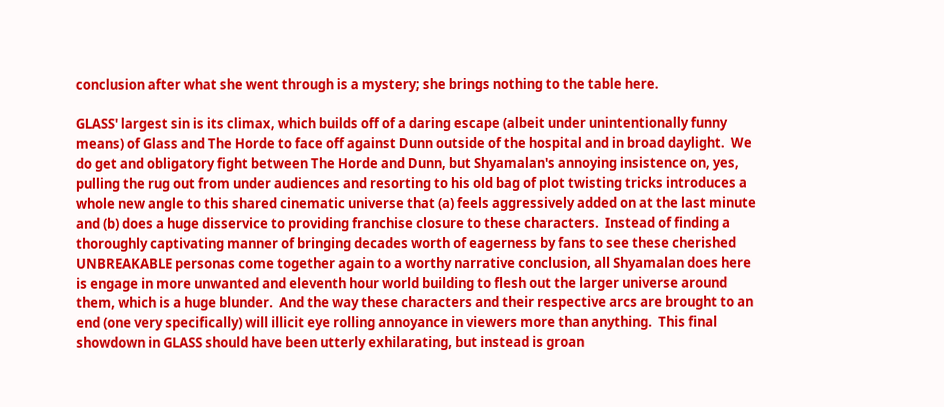conclusion after what she went through is a mystery; she brings nothing to the table here.

GLASS' largest sin is its climax, which builds off of a daring escape (albeit under unintentionally funny means) of Glass and The Horde to face off against Dunn outside of the hospital and in broad daylight.  We do get and obligatory fight between The Horde and Dunn, but Shyamalan's annoying insistence on, yes, pulling the rug out from under audiences and resorting to his old bag of plot twisting tricks introduces a whole new angle to this shared cinematic universe that (a) feels aggressively added on at the last minute and (b) does a huge disservice to providing franchise closure to these characters.  Instead of finding a thoroughly captivating manner of bringing decades worth of eagerness by fans to see these cherished UNBREAKABLE personas come together again to a worthy narrative conclusion, all Shyamalan does here is engage in more unwanted and eleventh hour world building to flesh out the larger universe around them, which is a huge blunder.  And the way these characters and their respective arcs are brought to an end (one very specifically) will illicit eye rolling annoyance in viewers more than anything.  This final showdown in GLASS should have been utterly exhilarating, but instead is groan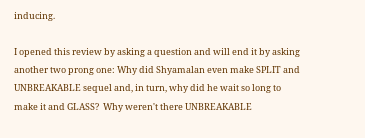inducing.

I opened this review by asking a question and will end it by asking another two prong one: Why did Shyamalan even make SPLIT and UNBREAKABLE sequel and, in turn, why did he wait so long to make it and GLASS?  Why weren't there UNBREAKABLE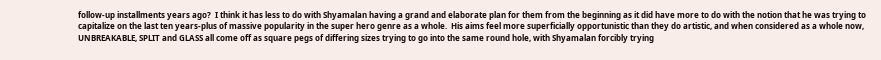follow-up installments years ago?  I think it has less to do with Shyamalan having a grand and elaborate plan for them from the beginning as it did have more to do with the notion that he was trying to capitalize on the last ten years-plus of massive popularity in the super hero genre as a whole.  His aims feel more superficially opportunistic than they do artistic, and when considered as a whole now, UNBREAKABLE, SPLIT and GLASS all come off as square pegs of differing sizes trying to go into the same round hole, with Shyamalan forcibly trying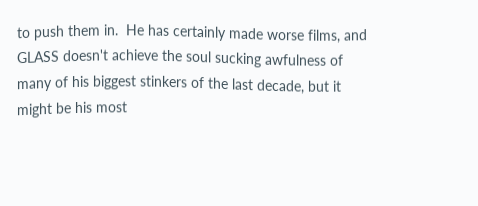to push them in.  He has certainly made worse films, and GLASS doesn't achieve the soul sucking awfulness of many of his biggest stinkers of the last decade, but it might be his most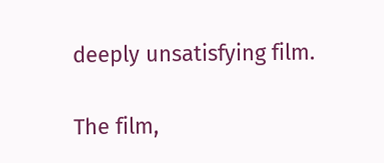deeply unsatisfying film.

The film,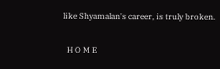like Shyamalan's career, is truly broken.

  H O M E